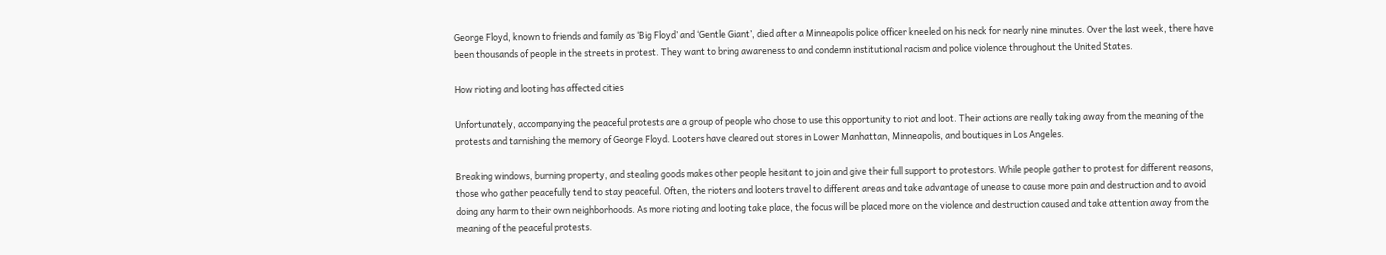George Floyd, known to friends and family as ‘Big Floyd’ and ‘Gentle Giant’, died after a Minneapolis police officer kneeled on his neck for nearly nine minutes. Over the last week, there have been thousands of people in the streets in protest. They want to bring awareness to and condemn institutional racism and police violence throughout the United States.

How rioting and looting has affected cities

Unfortunately, accompanying the peaceful protests are a group of people who chose to use this opportunity to riot and loot. Their actions are really taking away from the meaning of the protests and tarnishing the memory of George Floyd. Looters have cleared out stores in Lower Manhattan, Minneapolis, and boutiques in Los Angeles.

Breaking windows, burning property, and stealing goods makes other people hesitant to join and give their full support to protestors. While people gather to protest for different reasons, those who gather peacefully tend to stay peaceful. Often, the rioters and looters travel to different areas and take advantage of unease to cause more pain and destruction and to avoid doing any harm to their own neighborhoods. As more rioting and looting take place, the focus will be placed more on the violence and destruction caused and take attention away from the meaning of the peaceful protests.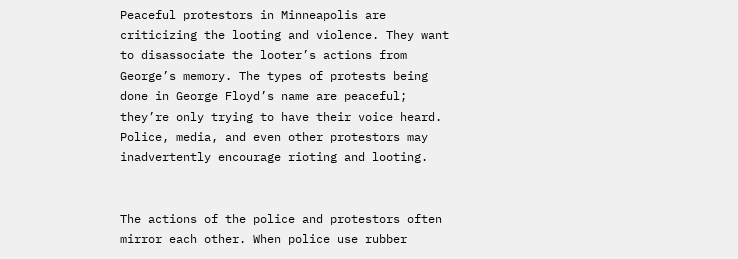Peaceful protestors in Minneapolis are criticizing the looting and violence. They want to disassociate the looter’s actions from George’s memory. The types of protests being done in George Floyd’s name are peaceful; they’re only trying to have their voice heard. Police, media, and even other protestors may inadvertently encourage rioting and looting.


The actions of the police and protestors often mirror each other. When police use rubber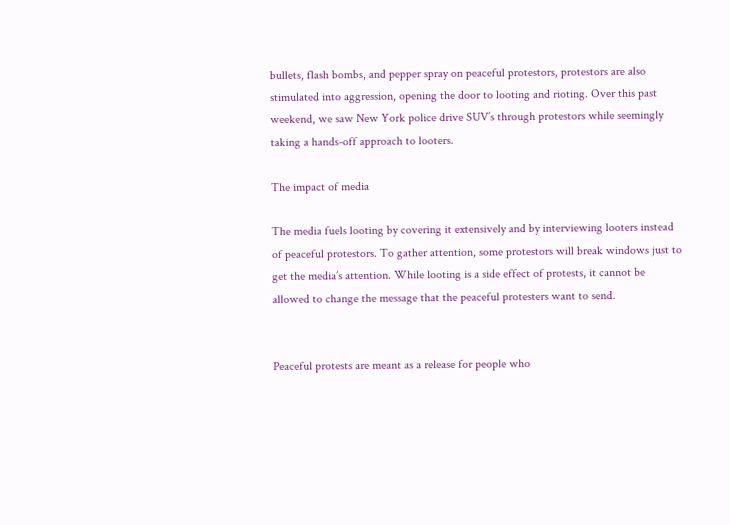bullets, flash bombs, and pepper spray on peaceful protestors, protestors are also stimulated into aggression, opening the door to looting and rioting. Over this past weekend, we saw New York police drive SUV’s through protestors while seemingly taking a hands-off approach to looters.

The impact of media

The media fuels looting by covering it extensively and by interviewing looters instead of peaceful protestors. To gather attention, some protestors will break windows just to get the media’s attention. While looting is a side effect of protests, it cannot be allowed to change the message that the peaceful protesters want to send.


Peaceful protests are meant as a release for people who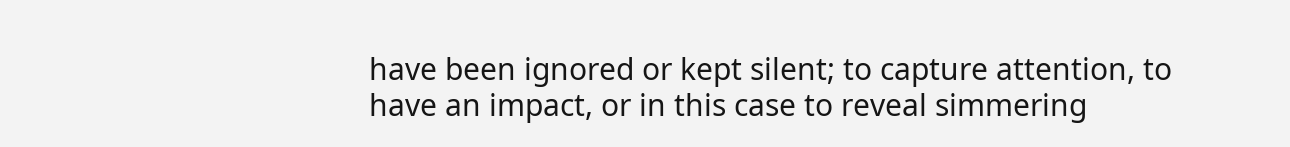have been ignored or kept silent; to capture attention, to have an impact, or in this case to reveal simmering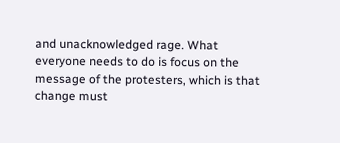and unacknowledged rage. What everyone needs to do is focus on the message of the protesters, which is that change must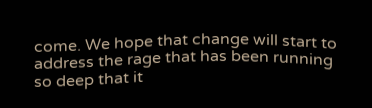come. We hope that change will start to address the rage that has been running so deep that it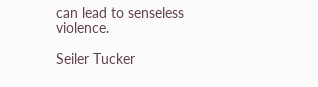can lead to senseless violence.

Seiler Tucker